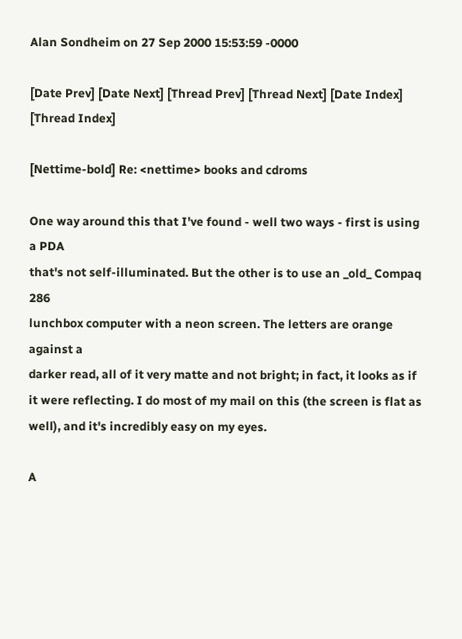Alan Sondheim on 27 Sep 2000 15:53:59 -0000

[Date Prev] [Date Next] [Thread Prev] [Thread Next] [Date Index] [Thread Index]

[Nettime-bold] Re: <nettime> books and cdroms

One way around this that I've found - well two ways - first is using a PDA
that's not self-illuminated. But the other is to use an _old_ Compaq 286
lunchbox computer with a neon screen. The letters are orange against a
darker read, all of it very matte and not bright; in fact, it looks as if
it were reflecting. I do most of my mail on this (the screen is flat as
well), and it's incredibly easy on my eyes.

A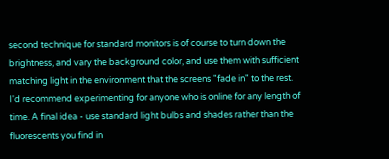second technique for standard monitors is of course to turn down the
brightness, and vary the background color, and use them with sufficient
matching light in the environment that the screens "fade in" to the rest.
I'd recommend experimenting for anyone who is online for any length of
time. A final idea - use standard light bulbs and shades rather than the
fluorescents you find in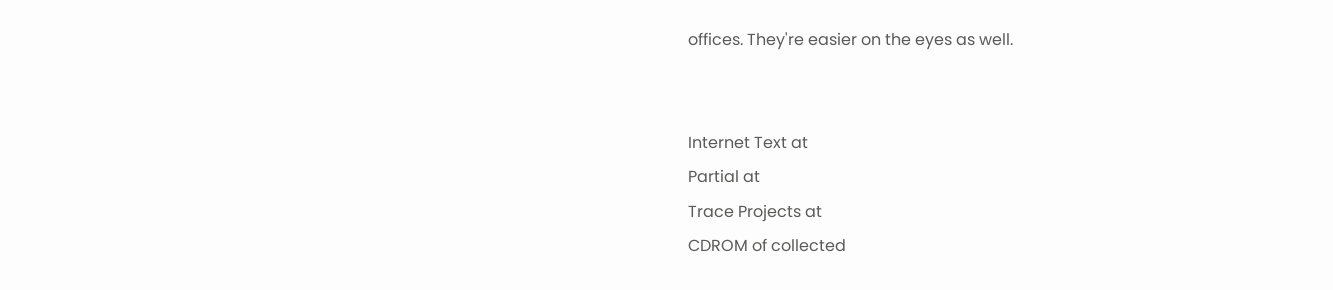offices. They're easier on the eyes as well.


Internet Text at
Partial at
Trace Projects at
CDROM of collected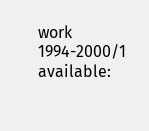work 1994-2000/1 available: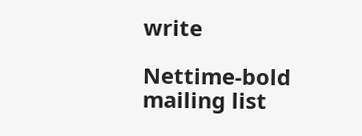write

Nettime-bold mailing list